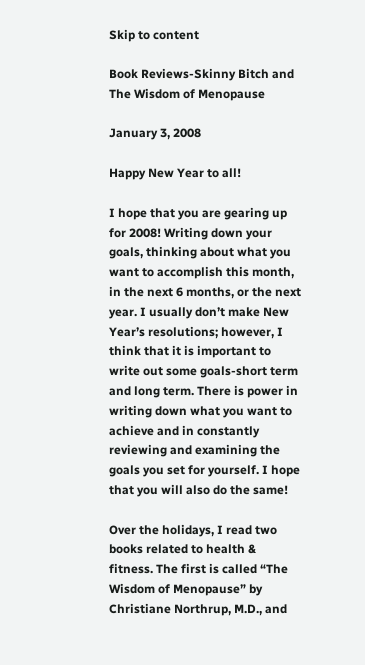Skip to content

Book Reviews-Skinny Bitch and The Wisdom of Menopause

January 3, 2008

Happy New Year to all!

I hope that you are gearing up for 2008! Writing down your goals, thinking about what you want to accomplish this month, in the next 6 months, or the next year. I usually don’t make New Year’s resolutions; however, I think that it is important to write out some goals-short term and long term. There is power in writing down what you want to achieve and in constantly reviewing and examining the goals you set for yourself. I hope that you will also do the same!

Over the holidays, I read two books related to health & fitness. The first is called “The Wisdom of Menopause” by Christiane Northrup, M.D., and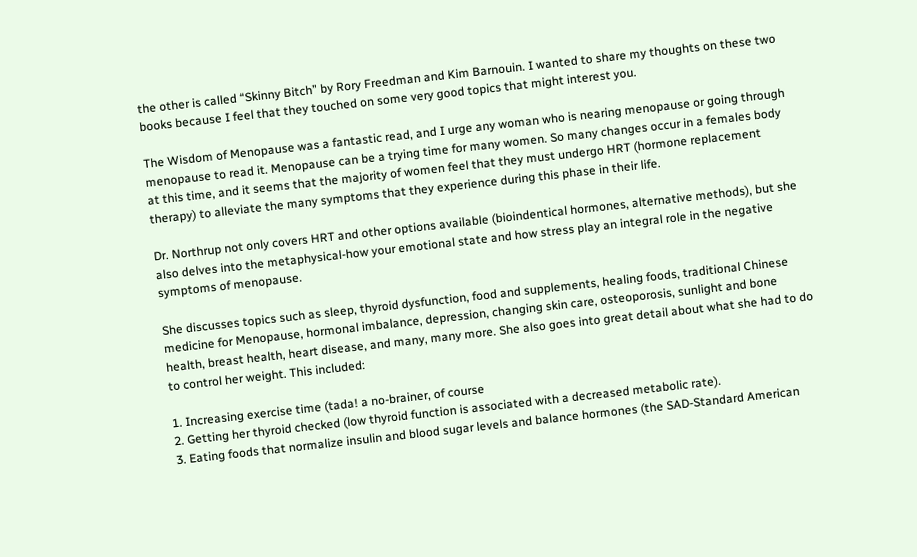the other is called “Skinny Bitch” by Rory Freedman and Kim Barnouin. I wanted to share my thoughts on these two books because I feel that they touched on some very good topics that might interest you.

The Wisdom of Menopause was a fantastic read, and I urge any woman who is nearing menopause or going through menopause to read it. Menopause can be a trying time for many women. So many changes occur in a females body at this time, and it seems that the majority of women feel that they must undergo HRT (hormone replacement therapy) to alleviate the many symptoms that they experience during this phase in their life.

Dr. Northrup not only covers HRT and other options available (bioindentical hormones, alternative methods), but she also delves into the metaphysical-how your emotional state and how stress play an integral role in the negative symptoms of menopause.

She discusses topics such as sleep, thyroid dysfunction, food and supplements, healing foods, traditional Chinese medicine for Menopause, hormonal imbalance, depression, changing skin care, osteoporosis, sunlight and bone health, breast health, heart disease, and many, many more. She also goes into great detail about what she had to do to control her weight. This included:

1. Increasing exercise time (tada! a no-brainer, of course
2. Getting her thyroid checked (low thyroid function is associated with a decreased metabolic rate).
3. Eating foods that normalize insulin and blood sugar levels and balance hormones (the SAD-Standard American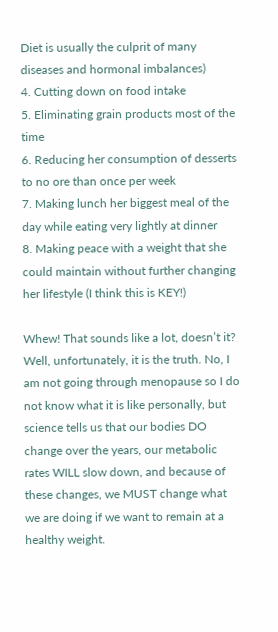Diet is usually the culprit of many diseases and hormonal imbalances)
4. Cutting down on food intake
5. Eliminating grain products most of the time
6. Reducing her consumption of desserts to no ore than once per week
7. Making lunch her biggest meal of the day while eating very lightly at dinner
8. Making peace with a weight that she could maintain without further changing her lifestyle (I think this is KEY!)

Whew! That sounds like a lot, doesn’t it? Well, unfortunately, it is the truth. No, I am not going through menopause so I do not know what it is like personally, but science tells us that our bodies DO change over the years, our metabolic rates WILL slow down, and because of these changes, we MUST change what we are doing if we want to remain at a healthy weight.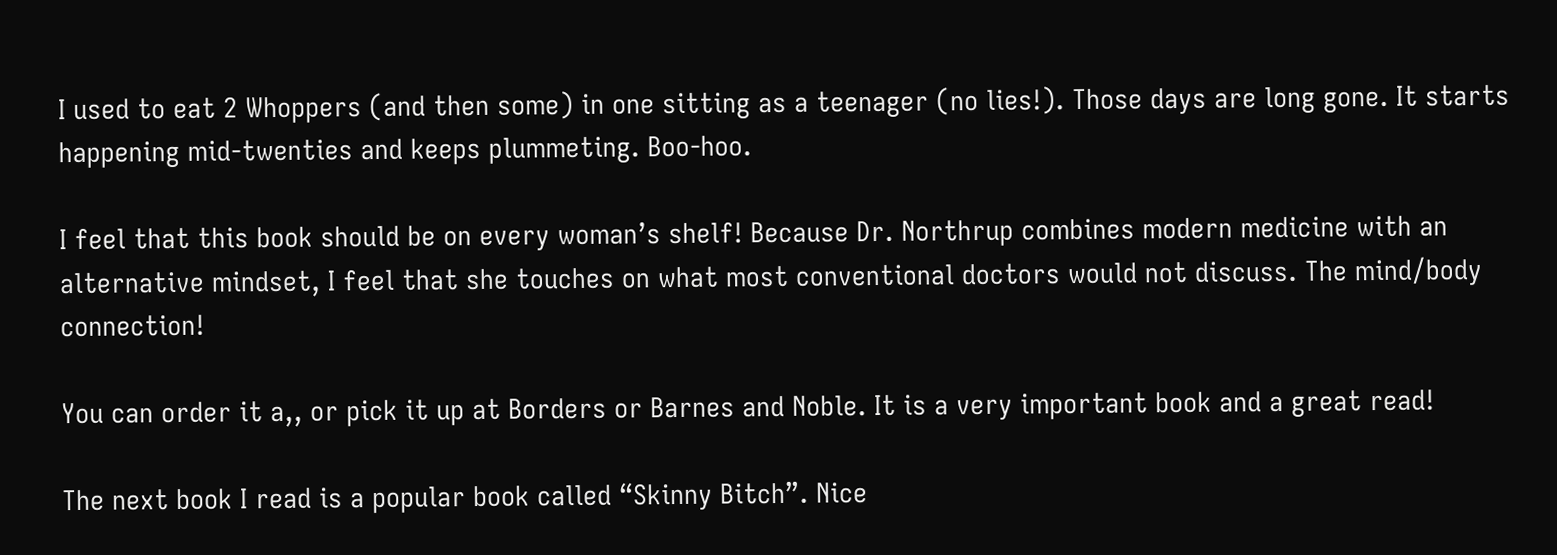I used to eat 2 Whoppers (and then some) in one sitting as a teenager (no lies!). Those days are long gone. It starts happening mid-twenties and keeps plummeting. Boo-hoo.

I feel that this book should be on every woman’s shelf! Because Dr. Northrup combines modern medicine with an alternative mindset, I feel that she touches on what most conventional doctors would not discuss. The mind/body connection!

You can order it a,, or pick it up at Borders or Barnes and Noble. It is a very important book and a great read!

The next book I read is a popular book called “Skinny Bitch”. Nice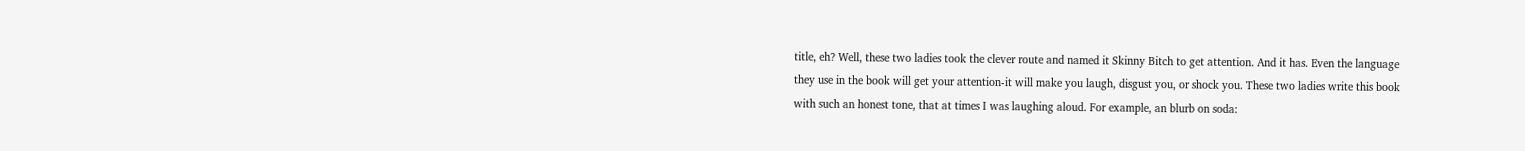title, eh? Well, these two ladies took the clever route and named it Skinny Bitch to get attention. And it has. Even the language they use in the book will get your attention-it will make you laugh, disgust you, or shock you. These two ladies write this book with such an honest tone, that at times I was laughing aloud. For example, an blurb on soda: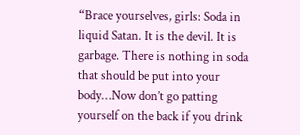“Brace yourselves, girls: Soda in liquid Satan. It is the devil. It is garbage. There is nothing in soda that should be put into your body…Now don’t go patting yourself on the back if you drink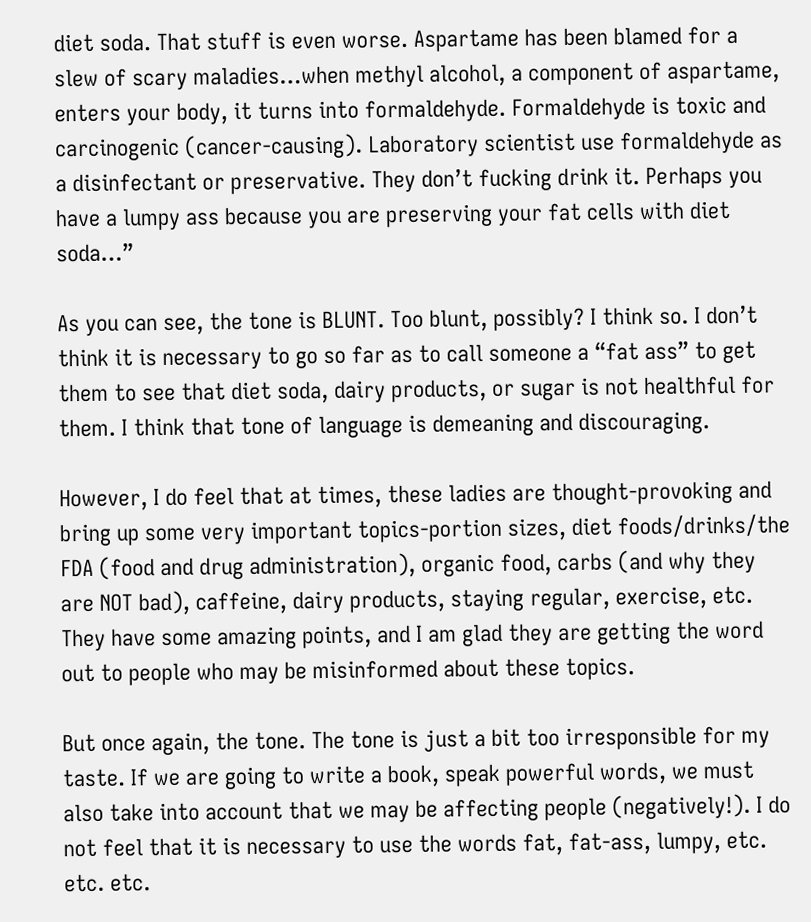diet soda. That stuff is even worse. Aspartame has been blamed for a slew of scary maladies…when methyl alcohol, a component of aspartame, enters your body, it turns into formaldehyde. Formaldehyde is toxic and carcinogenic (cancer-causing). Laboratory scientist use formaldehyde as a disinfectant or preservative. They don’t fucking drink it. Perhaps you have a lumpy ass because you are preserving your fat cells with diet soda…”

As you can see, the tone is BLUNT. Too blunt, possibly? I think so. I don’t think it is necessary to go so far as to call someone a “fat ass” to get them to see that diet soda, dairy products, or sugar is not healthful for them. I think that tone of language is demeaning and discouraging.

However, I do feel that at times, these ladies are thought-provoking and bring up some very important topics-portion sizes, diet foods/drinks/the FDA (food and drug administration), organic food, carbs (and why they are NOT bad), caffeine, dairy products, staying regular, exercise, etc. They have some amazing points, and I am glad they are getting the word out to people who may be misinformed about these topics.

But once again, the tone. The tone is just a bit too irresponsible for my taste. If we are going to write a book, speak powerful words, we must also take into account that we may be affecting people (negatively!). I do not feel that it is necessary to use the words fat, fat-ass, lumpy, etc. etc. etc.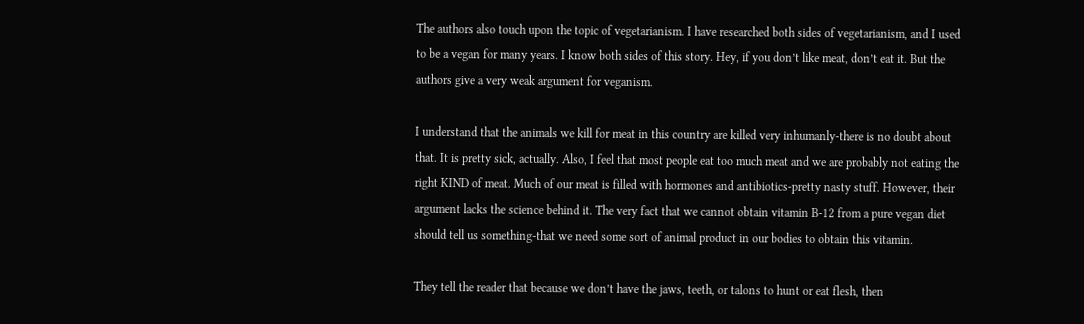The authors also touch upon the topic of vegetarianism. I have researched both sides of vegetarianism, and I used to be a vegan for many years. I know both sides of this story. Hey, if you don’t like meat, don’t eat it. But the authors give a very weak argument for veganism.

I understand that the animals we kill for meat in this country are killed very inhumanly-there is no doubt about that. It is pretty sick, actually. Also, I feel that most people eat too much meat and we are probably not eating the right KIND of meat. Much of our meat is filled with hormones and antibiotics-pretty nasty stuff. However, their argument lacks the science behind it. The very fact that we cannot obtain vitamin B-12 from a pure vegan diet should tell us something-that we need some sort of animal product in our bodies to obtain this vitamin.

They tell the reader that because we don’t have the jaws, teeth, or talons to hunt or eat flesh, then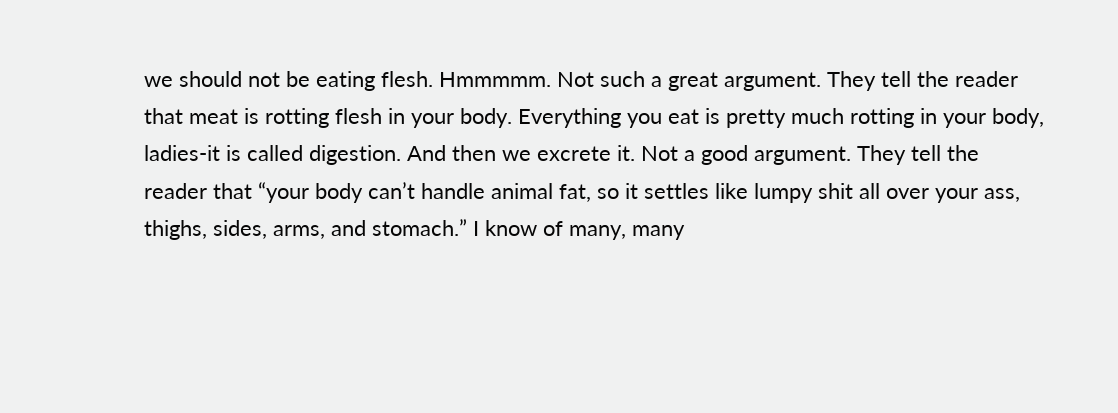we should not be eating flesh. Hmmmmm. Not such a great argument. They tell the reader that meat is rotting flesh in your body. Everything you eat is pretty much rotting in your body, ladies-it is called digestion. And then we excrete it. Not a good argument. They tell the reader that “your body can’t handle animal fat, so it settles like lumpy shit all over your ass, thighs, sides, arms, and stomach.” I know of many, many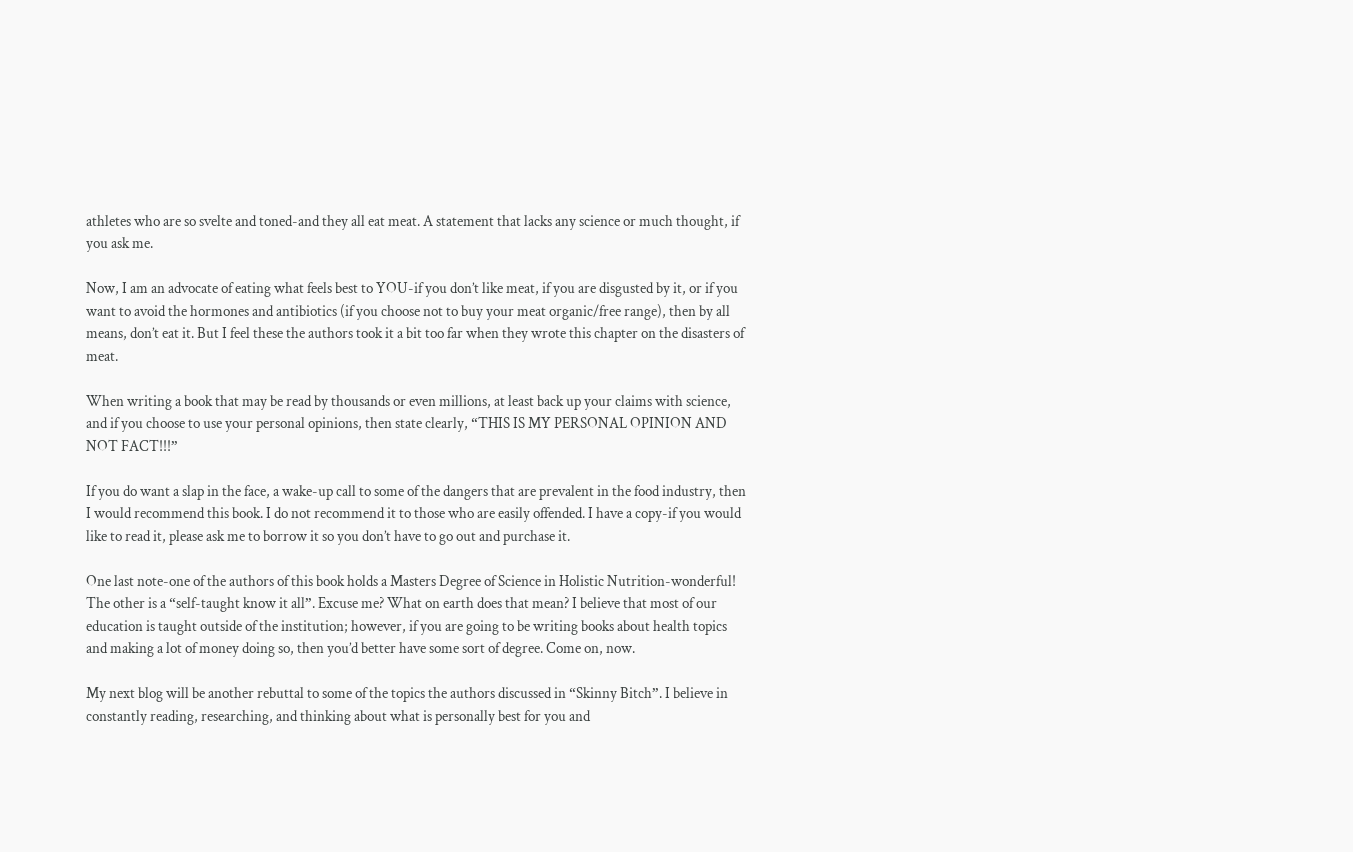athletes who are so svelte and toned-and they all eat meat. A statement that lacks any science or much thought, if you ask me.

Now, I am an advocate of eating what feels best to YOU-if you don’t like meat, if you are disgusted by it, or if you want to avoid the hormones and antibiotics (if you choose not to buy your meat organic/free range), then by all means, don’t eat it. But I feel these the authors took it a bit too far when they wrote this chapter on the disasters of meat.

When writing a book that may be read by thousands or even millions, at least back up your claims with science, and if you choose to use your personal opinions, then state clearly, “THIS IS MY PERSONAL OPINION AND NOT FACT!!!”

If you do want a slap in the face, a wake-up call to some of the dangers that are prevalent in the food industry, then I would recommend this book. I do not recommend it to those who are easily offended. I have a copy-if you would like to read it, please ask me to borrow it so you don’t have to go out and purchase it.

One last note-one of the authors of this book holds a Masters Degree of Science in Holistic Nutrition-wonderful! The other is a “self-taught know it all”. Excuse me? What on earth does that mean? I believe that most of our education is taught outside of the institution; however, if you are going to be writing books about health topics and making a lot of money doing so, then you’d better have some sort of degree. Come on, now.

My next blog will be another rebuttal to some of the topics the authors discussed in “Skinny Bitch”. I believe in constantly reading, researching, and thinking about what is personally best for you and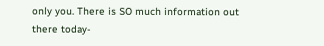only you. There is SO much information out there today-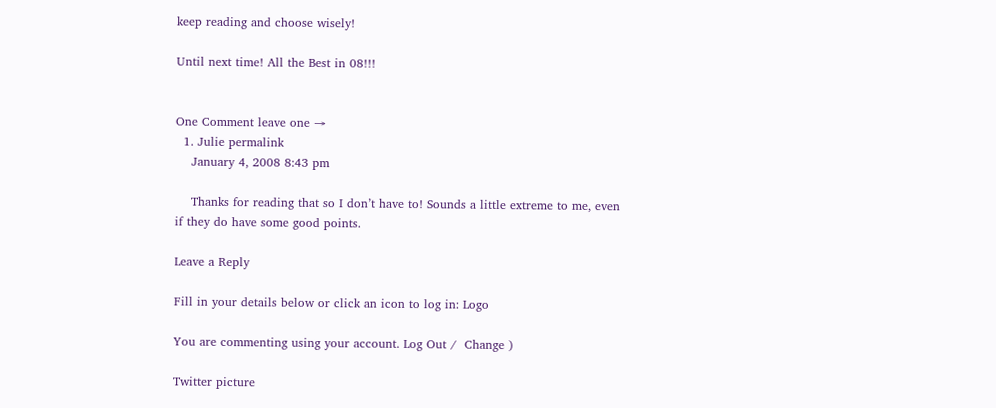keep reading and choose wisely!

Until next time! All the Best in 08!!!


One Comment leave one →
  1. Julie permalink
    January 4, 2008 8:43 pm

    Thanks for reading that so I don’t have to! Sounds a little extreme to me, even if they do have some good points.

Leave a Reply

Fill in your details below or click an icon to log in: Logo

You are commenting using your account. Log Out /  Change )

Twitter picture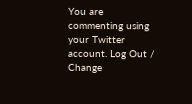You are commenting using your Twitter account. Log Out /  Change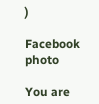)

Facebook photo

You are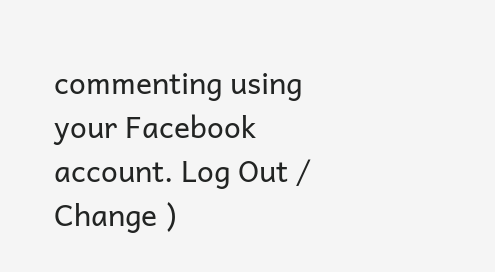commenting using your Facebook account. Log Out /  Change )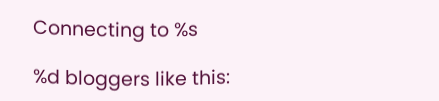Connecting to %s

%d bloggers like this: